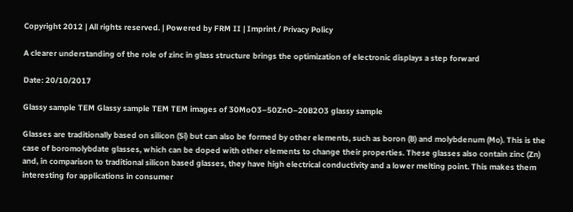Copyright 2012 | All rights reserved. | Powered by FRM II | Imprint / Privacy Policy

A clearer understanding of the role of zinc in glass structure brings the optimization of electronic displays a step forward

Date: 20/10/2017

Glassy sample TEM Glassy sample TEM TEM images of 30MoO3–50ZnO–20B2O3 glassy sample

Glasses are traditionally based on silicon (Si) but can also be formed by other elements, such as boron (B) and molybdenum (Mo). This is the case of boromolybdate glasses, which can be doped with other elements to change their properties. These glasses also contain zinc (Zn) and, in comparison to traditional silicon based glasses, they have high electrical conductivity and a lower melting point. This makes them interesting for applications in consumer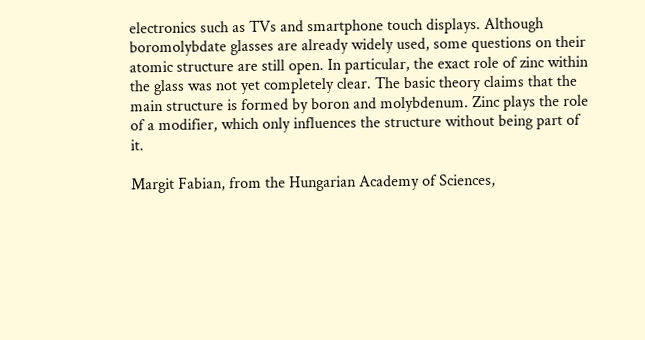electronics such as TVs and smartphone touch displays. Although boromolybdate glasses are already widely used, some questions on their atomic structure are still open. In particular, the exact role of zinc within the glass was not yet completely clear. The basic theory claims that the main structure is formed by boron and molybdenum. Zinc plays the role of a modifier, which only influences the structure without being part of it.

Margit Fabian, from the Hungarian Academy of Sciences,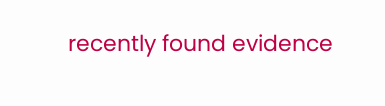recently found evidence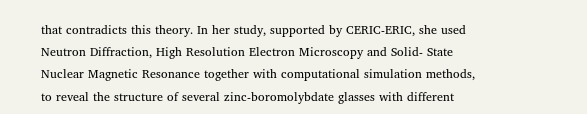that contradicts this theory. In her study, supported by CERIC-ERIC, she used Neutron Diffraction, High Resolution Electron Microscopy and Solid- State Nuclear Magnetic Resonance together with computational simulation methods, to reveal the structure of several zinc-boromolybdate glasses with different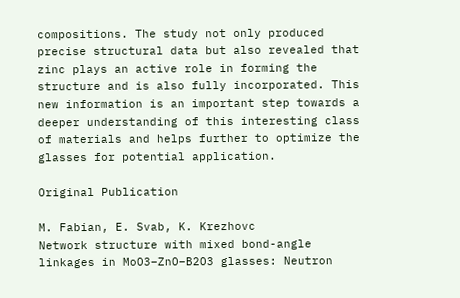compositions. The study not only produced precise structural data but also revealed that zinc plays an active role in forming the structure and is also fully incorporated. This new information is an important step towards a deeper understanding of this interesting class of materials and helps further to optimize the glasses for potential application.

Original Publication

M. Fabian, E. Svab, K. Krezhovc
Network structure with mixed bond-angle linkages in MoO3–ZnO–B2O3 glasses: Neutron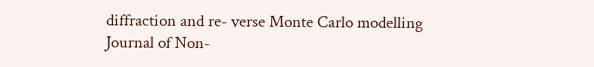diffraction and re- verse Monte Carlo modelling
Journal of Non-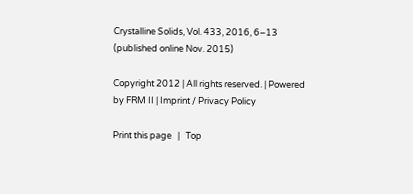Crystalline Solids, Vol. 433, 2016, 6–13 (published online Nov. 2015)

Copyright 2012 | All rights reserved. | Powered by FRM II | Imprint / Privacy Policy

Print this page   |   Top